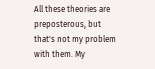All these theories are preposterous, but that's not my problem with them. My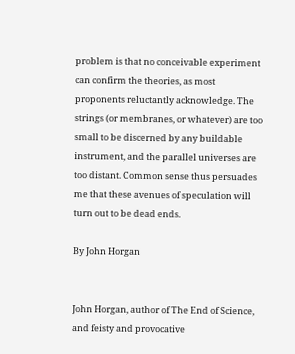problem is that no conceivable experiment can confirm the theories, as most proponents reluctantly acknowledge. The strings (or membranes, or whatever) are too small to be discerned by any buildable instrument, and the parallel universes are too distant. Common sense thus persuades me that these avenues of speculation will turn out to be dead ends.

By John Horgan


John Horgan, author of The End of Science, and feisty and provocative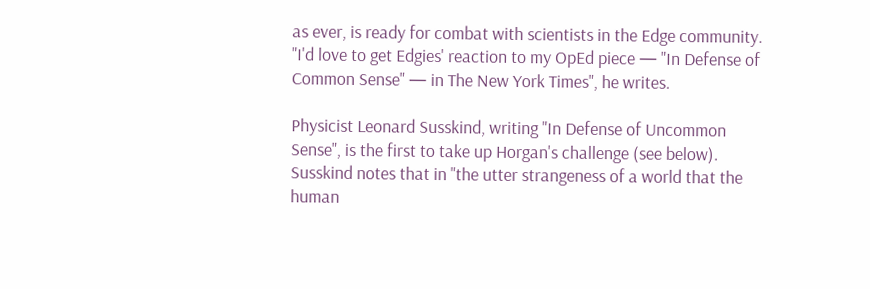as ever, is ready for combat with scientists in the Edge community. "I'd love to get Edgies' reaction to my OpEd piece — "In Defense of Common Sense" — in The New York Times", he writes.

Physicist Leonard Susskind, writing "In Defense of Uncommon Sense", is the first to take up Horgan's challenge (see below). Susskind notes that in "the utter strangeness of a world that the human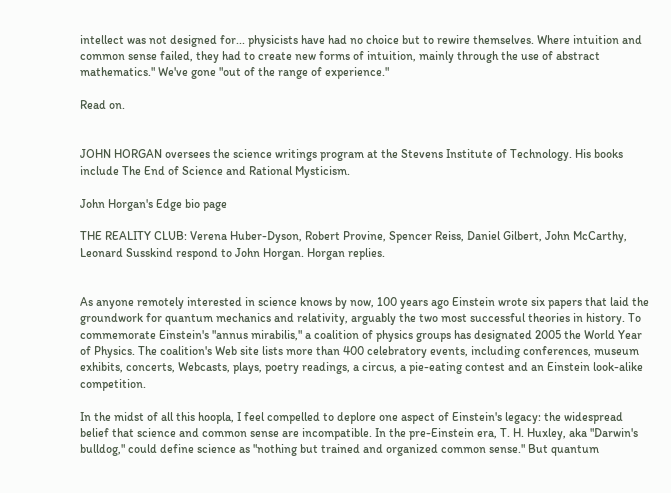intellect was not designed for... physicists have had no choice but to rewire themselves. Where intuition and common sense failed, they had to create new forms of intuition, mainly through the use of abstract mathematics." We've gone "out of the range of experience."

Read on.


JOHN HORGAN oversees the science writings program at the Stevens Institute of Technology. His books include The End of Science and Rational Mysticism.

John Horgan's Edge bio page

THE REALITY CLUB: Verena Huber-Dyson, Robert Provine, Spencer Reiss, Daniel Gilbert, John McCarthy, Leonard Susskind respond to John Horgan. Horgan replies.


As anyone remotely interested in science knows by now, 100 years ago Einstein wrote six papers that laid the groundwork for quantum mechanics and relativity, arguably the two most successful theories in history. To commemorate Einstein's "annus mirabilis," a coalition of physics groups has designated 2005 the World Year of Physics. The coalition's Web site lists more than 400 celebratory events, including conferences, museum exhibits, concerts, Webcasts, plays, poetry readings, a circus, a pie-eating contest and an Einstein look-alike competition.

In the midst of all this hoopla, I feel compelled to deplore one aspect of Einstein's legacy: the widespread belief that science and common sense are incompatible. In the pre-Einstein era, T. H. Huxley, aka "Darwin's bulldog," could define science as "nothing but trained and organized common sense." But quantum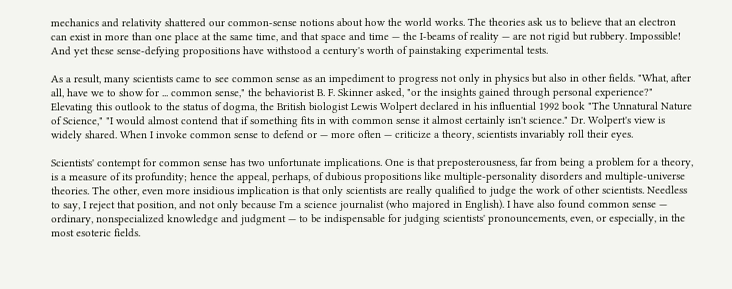mechanics and relativity shattered our common-sense notions about how the world works. The theories ask us to believe that an electron can exist in more than one place at the same time, and that space and time — the I-beams of reality — are not rigid but rubbery. Impossible! And yet these sense-defying propositions have withstood a century's worth of painstaking experimental tests.

As a result, many scientists came to see common sense as an impediment to progress not only in physics but also in other fields. "What, after all, have we to show for ... common sense," the behaviorist B. F. Skinner asked, "or the insights gained through personal experience?" Elevating this outlook to the status of dogma, the British biologist Lewis Wolpert declared in his influential 1992 book "The Unnatural Nature of Science," "I would almost contend that if something fits in with common sense it almost certainly isn't science." Dr. Wolpert's view is widely shared. When I invoke common sense to defend or — more often — criticize a theory, scientists invariably roll their eyes.

Scientists' contempt for common sense has two unfortunate implications. One is that preposterousness, far from being a problem for a theory, is a measure of its profundity; hence the appeal, perhaps, of dubious propositions like multiple-personality disorders and multiple-universe theories. The other, even more insidious implication is that only scientists are really qualified to judge the work of other scientists. Needless to say, I reject that position, and not only because I'm a science journalist (who majored in English). I have also found common sense — ordinary, nonspecialized knowledge and judgment — to be indispensable for judging scientists' pronouncements, even, or especially, in the most esoteric fields.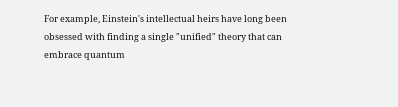For example, Einstein's intellectual heirs have long been obsessed with finding a single "unified" theory that can embrace quantum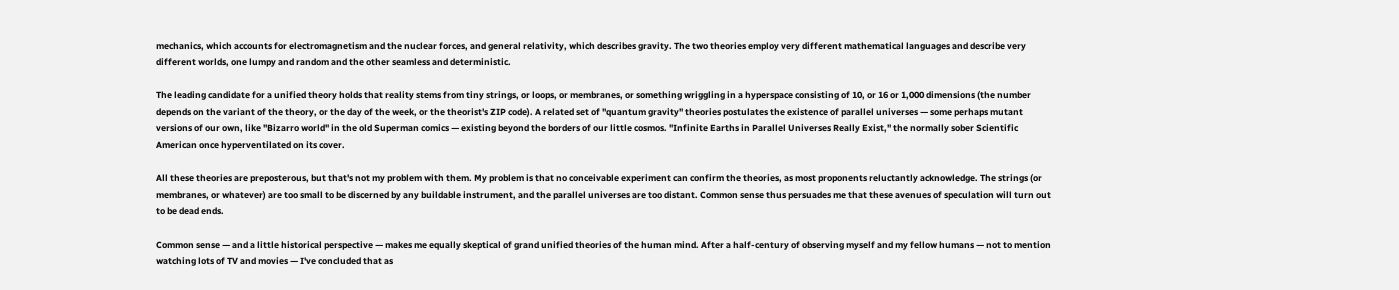mechanics, which accounts for electromagnetism and the nuclear forces, and general relativity, which describes gravity. The two theories employ very different mathematical languages and describe very different worlds, one lumpy and random and the other seamless and deterministic.

The leading candidate for a unified theory holds that reality stems from tiny strings, or loops, or membranes, or something wriggling in a hyperspace consisting of 10, or 16 or 1,000 dimensions (the number depends on the variant of the theory, or the day of the week, or the theorist's ZIP code). A related set of "quantum gravity" theories postulates the existence of parallel universes — some perhaps mutant versions of our own, like "Bizarro world" in the old Superman comics — existing beyond the borders of our little cosmos. "Infinite Earths in Parallel Universes Really Exist," the normally sober Scientific American once hyperventilated on its cover.

All these theories are preposterous, but that's not my problem with them. My problem is that no conceivable experiment can confirm the theories, as most proponents reluctantly acknowledge. The strings (or membranes, or whatever) are too small to be discerned by any buildable instrument, and the parallel universes are too distant. Common sense thus persuades me that these avenues of speculation will turn out to be dead ends.

Common sense — and a little historical perspective — makes me equally skeptical of grand unified theories of the human mind. After a half-century of observing myself and my fellow humans — not to mention watching lots of TV and movies — I've concluded that as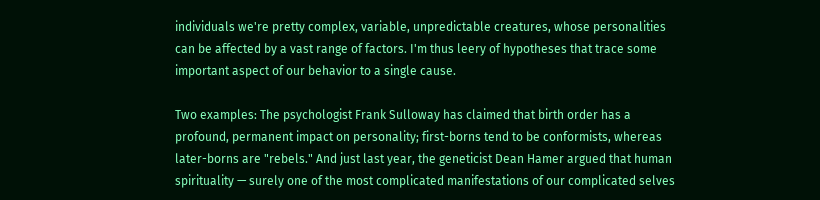individuals we're pretty complex, variable, unpredictable creatures, whose personalities can be affected by a vast range of factors. I'm thus leery of hypotheses that trace some important aspect of our behavior to a single cause.

Two examples: The psychologist Frank Sulloway has claimed that birth order has a profound, permanent impact on personality; first-borns tend to be conformists, whereas later-borns are "rebels." And just last year, the geneticist Dean Hamer argued that human spirituality — surely one of the most complicated manifestations of our complicated selves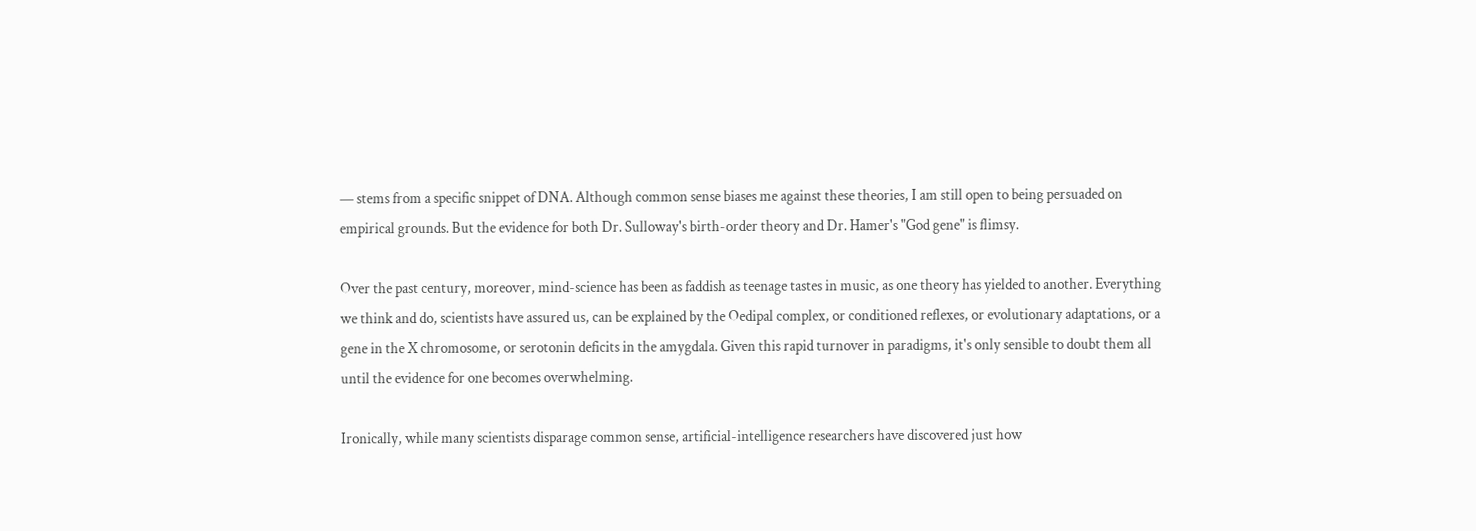— stems from a specific snippet of DNA. Although common sense biases me against these theories, I am still open to being persuaded on empirical grounds. But the evidence for both Dr. Sulloway's birth-order theory and Dr. Hamer's "God gene" is flimsy.

Over the past century, moreover, mind-science has been as faddish as teenage tastes in music, as one theory has yielded to another. Everything we think and do, scientists have assured us, can be explained by the Oedipal complex, or conditioned reflexes, or evolutionary adaptations, or a gene in the X chromosome, or serotonin deficits in the amygdala. Given this rapid turnover in paradigms, it's only sensible to doubt them all until the evidence for one becomes overwhelming.

Ironically, while many scientists disparage common sense, artificial-intelligence researchers have discovered just how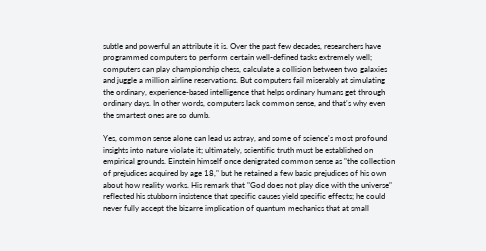subtle and powerful an attribute it is. Over the past few decades, researchers have programmed computers to perform certain well-defined tasks extremely well; computers can play championship chess, calculate a collision between two galaxies and juggle a million airline reservations. But computers fail miserably at simulating the ordinary, experience-based intelligence that helps ordinary humans get through ordinary days. In other words, computers lack common sense, and that's why even the smartest ones are so dumb.

Yes, common sense alone can lead us astray, and some of science's most profound insights into nature violate it; ultimately, scientific truth must be established on empirical grounds. Einstein himself once denigrated common sense as "the collection of prejudices acquired by age 18," but he retained a few basic prejudices of his own about how reality works. His remark that "God does not play dice with the universe" reflected his stubborn insistence that specific causes yield specific effects; he could never fully accept the bizarre implication of quantum mechanics that at small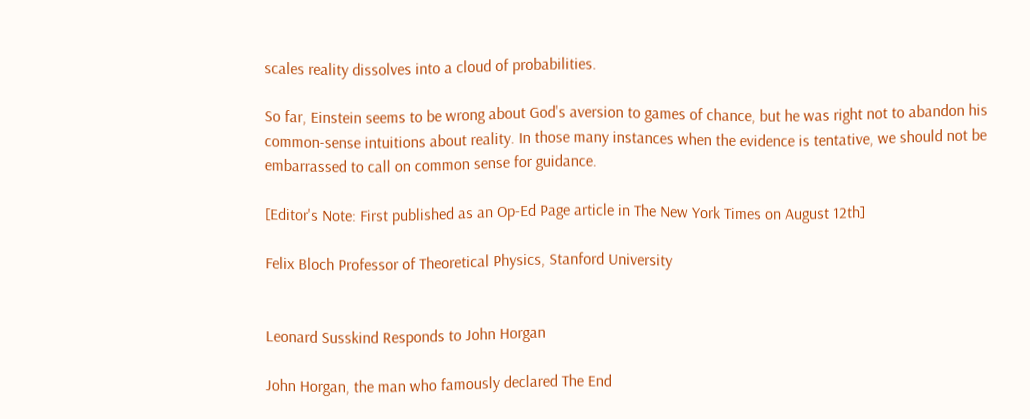scales reality dissolves into a cloud of probabilities.

So far, Einstein seems to be wrong about God's aversion to games of chance, but he was right not to abandon his common-sense intuitions about reality. In those many instances when the evidence is tentative, we should not be embarrassed to call on common sense for guidance.

[Editor's Note: First published as an Op-Ed Page article in The New York Times on August 12th]

Felix Bloch Professor of Theoretical Physics, Stanford University


Leonard Susskind Responds to John Horgan

John Horgan, the man who famously declared The End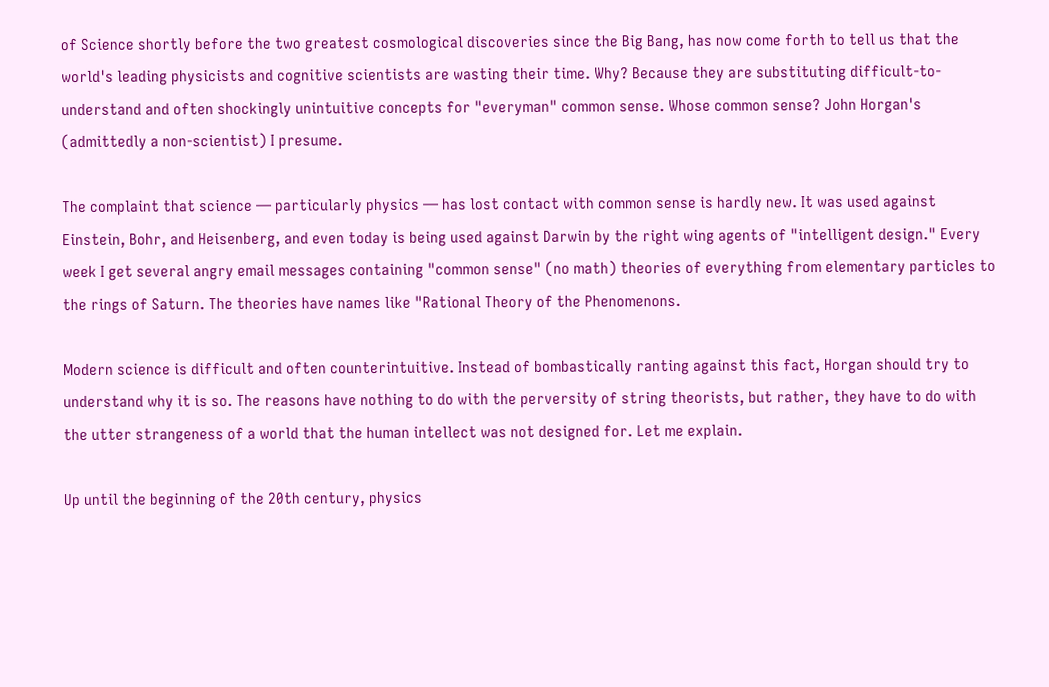of Science shortly before the two greatest cosmological discoveries since the Big Bang, has now come forth to tell us that the world's leading physicists and cognitive scientists are wasting their time. Why? Because they are substituting difficult-to-understand and often shockingly unintuitive concepts for "everyman" common sense. Whose common sense? John Horgan's (admittedly a non-scientist) I presume.

The complaint that science — particularly physics — has lost contact with common sense is hardly new. It was used against Einstein, Bohr, and Heisenberg, and even today is being used against Darwin by the right wing agents of "intelligent design." Every week I get several angry email messages containing "common sense" (no math) theories of everything from elementary particles to the rings of Saturn. The theories have names like "Rational Theory of the Phenomenons.

Modern science is difficult and often counterintuitive. Instead of bombastically ranting against this fact, Horgan should try to understand why it is so. The reasons have nothing to do with the perversity of string theorists, but rather, they have to do with the utter strangeness of a world that the human intellect was not designed for. Let me explain.

Up until the beginning of the 20th century, physics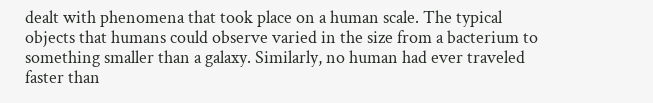dealt with phenomena that took place on a human scale. The typical objects that humans could observe varied in the size from a bacterium to something smaller than a galaxy. Similarly, no human had ever traveled faster than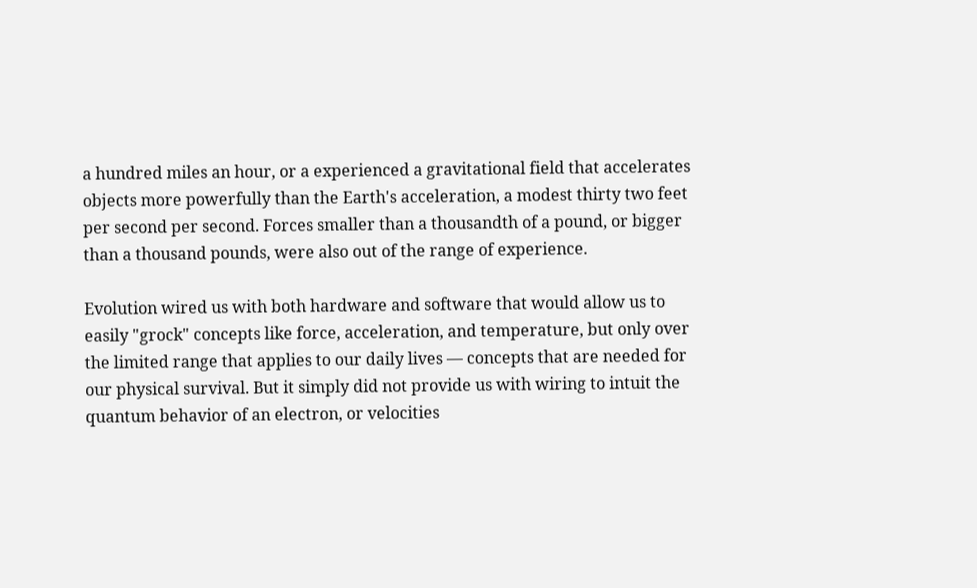a hundred miles an hour, or a experienced a gravitational field that accelerates objects more powerfully than the Earth's acceleration, a modest thirty two feet per second per second. Forces smaller than a thousandth of a pound, or bigger than a thousand pounds, were also out of the range of experience.

Evolution wired us with both hardware and software that would allow us to easily "grock" concepts like force, acceleration, and temperature, but only over the limited range that applies to our daily lives — concepts that are needed for our physical survival. But it simply did not provide us with wiring to intuit the quantum behavior of an electron, or velocities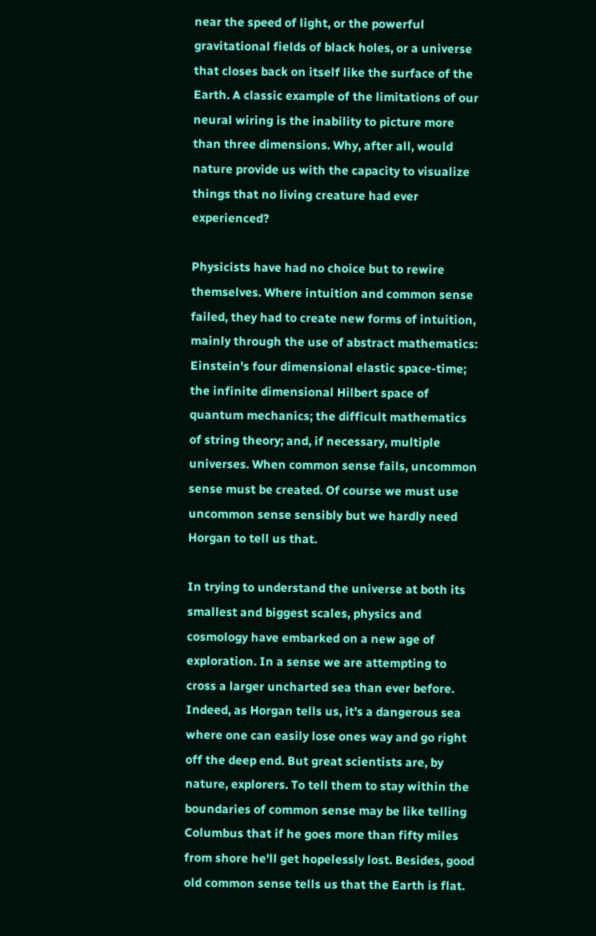near the speed of light, or the powerful gravitational fields of black holes, or a universe that closes back on itself like the surface of the Earth. A classic example of the limitations of our neural wiring is the inability to picture more than three dimensions. Why, after all, would nature provide us with the capacity to visualize things that no living creature had ever experienced?

Physicists have had no choice but to rewire themselves. Where intuition and common sense failed, they had to create new forms of intuition, mainly through the use of abstract mathematics: Einstein's four dimensional elastic space-time; the infinite dimensional Hilbert space of quantum mechanics; the difficult mathematics of string theory; and, if necessary, multiple universes. When common sense fails, uncommon sense must be created. Of course we must use uncommon sense sensibly but we hardly need Horgan to tell us that.

In trying to understand the universe at both its smallest and biggest scales, physics and cosmology have embarked on a new age of exploration. In a sense we are attempting to cross a larger uncharted sea than ever before. Indeed, as Horgan tells us, it's a dangerous sea where one can easily lose ones way and go right off the deep end. But great scientists are, by nature, explorers. To tell them to stay within the boundaries of common sense may be like telling Columbus that if he goes more than fifty miles from shore he'll get hopelessly lost. Besides, good old common sense tells us that the Earth is flat.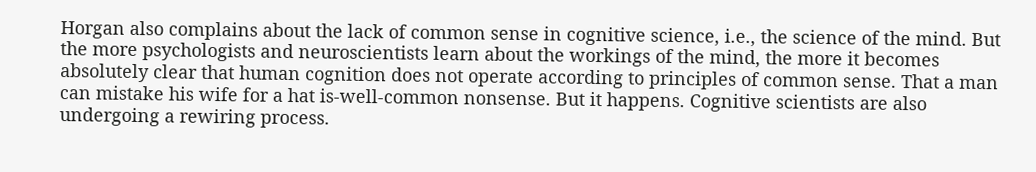Horgan also complains about the lack of common sense in cognitive science, i.e., the science of the mind. But the more psychologists and neuroscientists learn about the workings of the mind, the more it becomes absolutely clear that human cognition does not operate according to principles of common sense. That a man can mistake his wife for a hat is-well-common nonsense. But it happens. Cognitive scientists are also undergoing a rewiring process.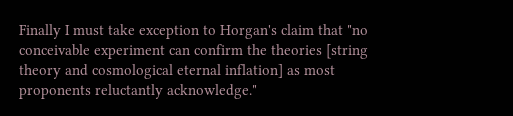Finally I must take exception to Horgan's claim that "no conceivable experiment can confirm the theories [string theory and cosmological eternal inflation] as most proponents reluctantly acknowledge."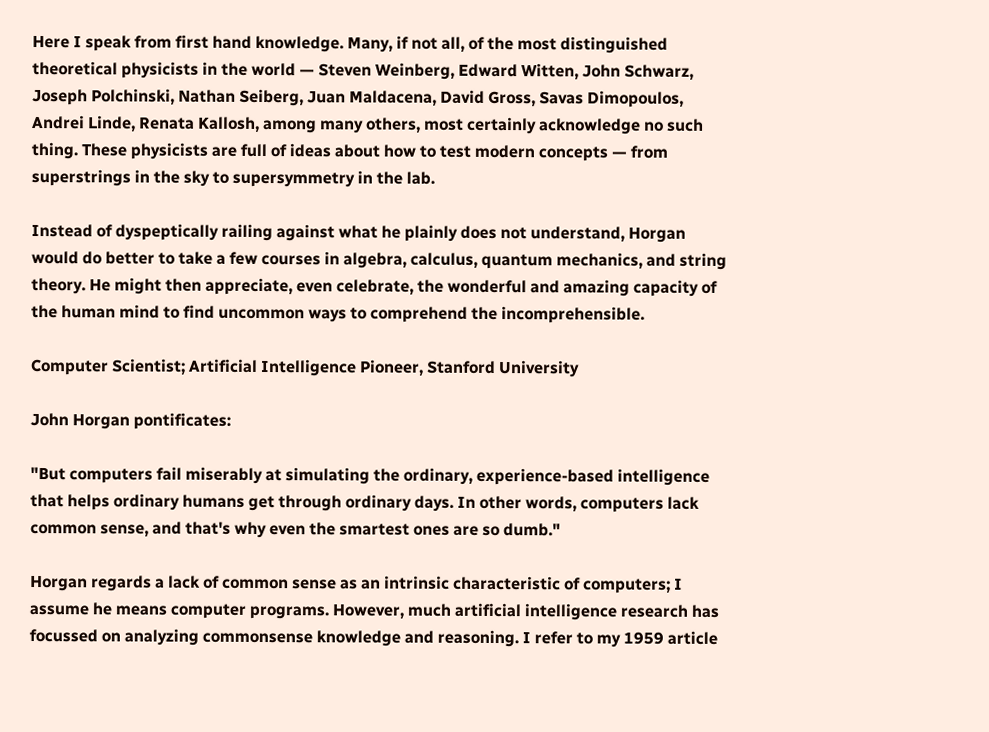Here I speak from first hand knowledge. Many, if not all, of the most distinguished theoretical physicists in the world — Steven Weinberg, Edward Witten, John Schwarz, Joseph Polchinski, Nathan Seiberg, Juan Maldacena, David Gross, Savas Dimopoulos, Andrei Linde, Renata Kallosh, among many others, most certainly acknowledge no such thing. These physicists are full of ideas about how to test modern concepts — from superstrings in the sky to supersymmetry in the lab.

Instead of dyspeptically railing against what he plainly does not understand, Horgan would do better to take a few courses in algebra, calculus, quantum mechanics, and string theory. He might then appreciate, even celebrate, the wonderful and amazing capacity of the human mind to find uncommon ways to comprehend the incomprehensible.

Computer Scientist; Artificial Intelligence Pioneer, Stanford University

John Horgan pontificates:

"But computers fail miserably at simulating the ordinary, experience-based intelligence that helps ordinary humans get through ordinary days. In other words, computers lack common sense, and that's why even the smartest ones are so dumb."

Horgan regards a lack of common sense as an intrinsic characteristic of computers; I assume he means computer programs. However, much artificial intelligence research has focussed on analyzing commonsense knowledge and reasoning. I refer to my 1959 article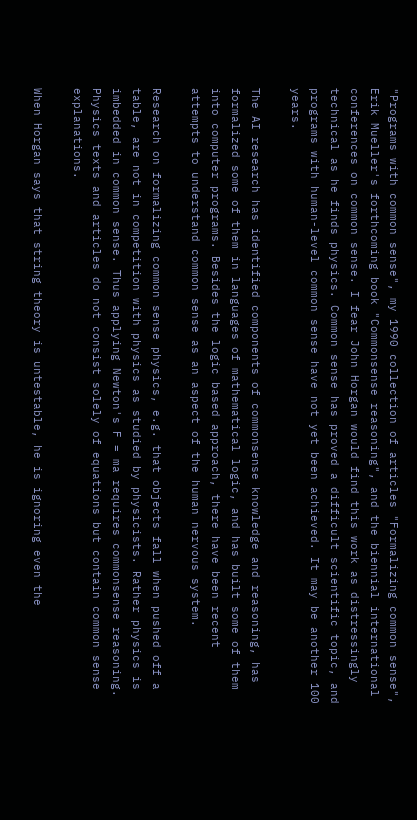"Programs with common sense", my 1990 collection of articles "Formalizing common sense", Erik Mueller's forthcoming book "Commonsense reasoning", and the biennial international conferences on common sense. I fear John Horgan would find this work as distressingly technical as he finds physics. Common sense has proved a difficult scientific topic, and programs with human-level common sense have not yet been achieved. It may be another 100 years.

The AI research has identified components of commonsense knowledge and reasoning, has formalized some of them in languages of mathematical logic, and has built some of them into computer programs. Besides the logic based approach, there have been recent attempts to understand common sense as an aspect of the human nervous system.

Research on formalizing common sense physics, e.g. that objects fall when pushed off a table, are not in competition with physics as studied by physicists. Rather physics is imbedded in common sense. Thus applying Newton's F = ma requires commonsense reasoning. Physics texts and articles do not consist solely of equations but contain common sense explanations.

When Horgan says that string theory is untestable, he is ignoring even the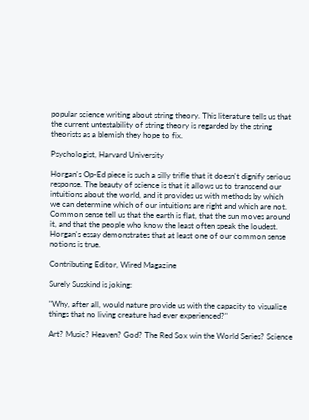popular science writing about string theory. This literature tells us that the current untestability of string theory is regarded by the string theorists as a blemish they hope to fix.

Psychologist, Harvard University

Horgan's Op-Ed piece is such a silly trifle that it doesn't dignify serious response. The beauty of science is that it allows us to transcend our intuitions about the world, and it provides us with methods by which we can determine which of our intuitions are right and which are not. Common sense tell us that the earth is flat, that the sun moves around it, and that the people who know the least often speak the loudest. Horgan's essay demonstrates that at least one of our common sense notions is true.

Contributing Editor, Wired Magazine

Surely Susskind is joking:

"Why, after all, would nature provide us with the capacity to visualize things that no living creature had ever experienced?"

Art? Music? Heaven? God? The Red Sox win the World Series? Science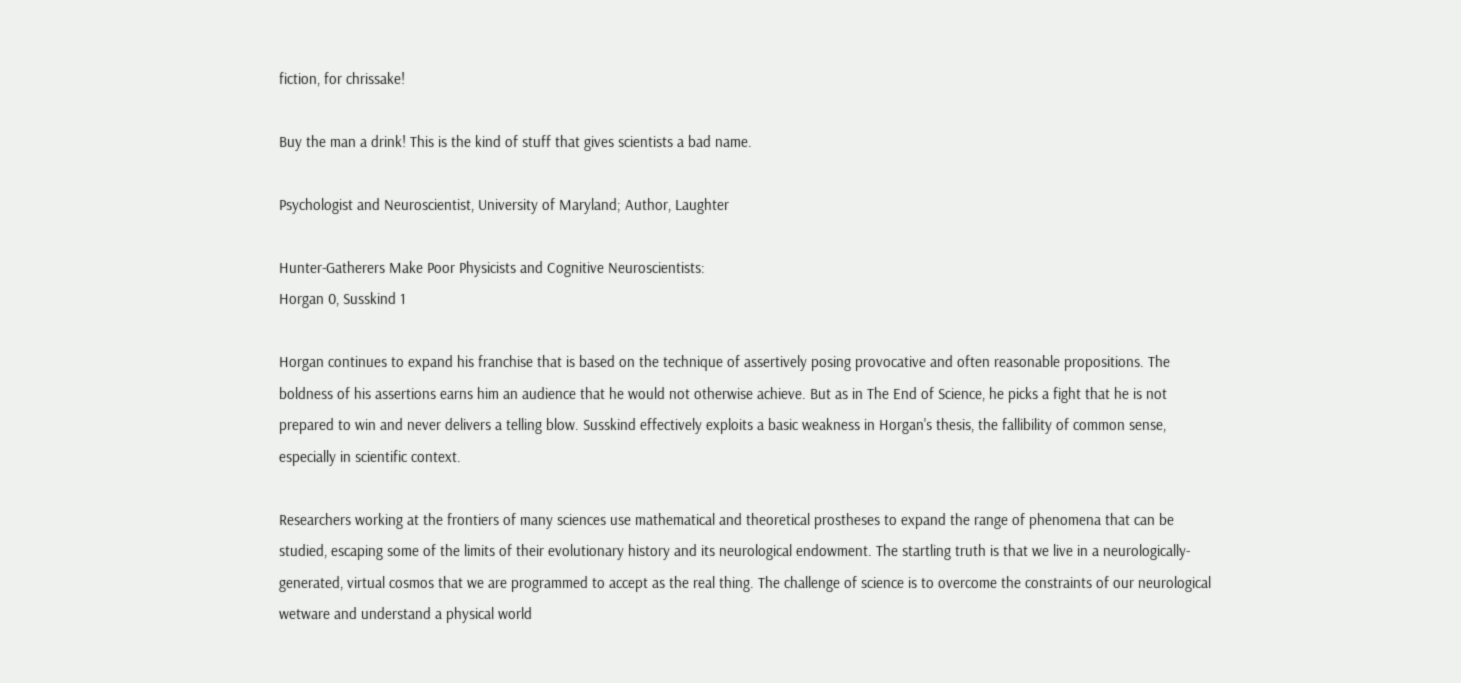fiction, for chrissake!

Buy the man a drink! This is the kind of stuff that gives scientists a bad name.

Psychologist and Neuroscientist, University of Maryland; Author, Laughter

Hunter-Gatherers Make Poor Physicists and Cognitive Neuroscientists:
Horgan 0, Susskind 1

Horgan continues to expand his franchise that is based on the technique of assertively posing provocative and often reasonable propositions. The boldness of his assertions earns him an audience that he would not otherwise achieve. But as in The End of Science, he picks a fight that he is not prepared to win and never delivers a telling blow. Susskind effectively exploits a basic weakness in Horgan's thesis, the fallibility of common sense, especially in scientific context.

Researchers working at the frontiers of many sciences use mathematical and theoretical prostheses to expand the range of phenomena that can be studied, escaping some of the limits of their evolutionary history and its neurological endowment. The startling truth is that we live in a neurologically-generated, virtual cosmos that we are programmed to accept as the real thing. The challenge of science is to overcome the constraints of our neurological wetware and understand a physical world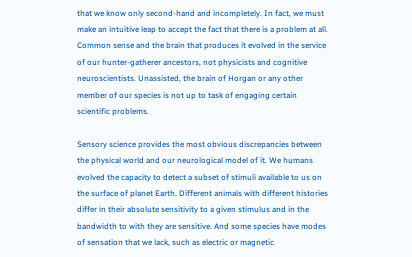that we know only second-hand and incompletely. In fact, we must make an intuitive leap to accept the fact that there is a problem at all. Common sense and the brain that produces it evolved in the service of our hunter-gatherer ancestors, not physicists and cognitive neuroscientists. Unassisted, the brain of Horgan or any other member of our species is not up to task of engaging certain scientific problems.

Sensory science provides the most obvious discrepancies between the physical world and our neurological model of it. We humans evolved the capacity to detect a subset of stimuli available to us on the surface of planet Earth. Different animals with different histories differ in their absolute sensitivity to a given stimulus and in the bandwidth to with they are sensitive. And some species have modes of sensation that we lack, such as electric or magnetic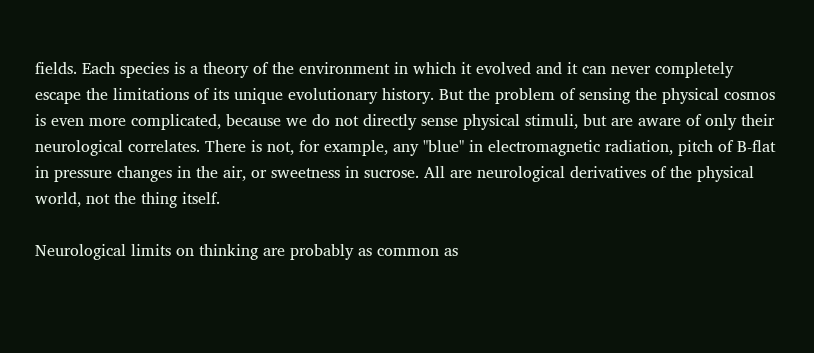fields. Each species is a theory of the environment in which it evolved and it can never completely escape the limitations of its unique evolutionary history. But the problem of sensing the physical cosmos is even more complicated, because we do not directly sense physical stimuli, but are aware of only their neurological correlates. There is not, for example, any "blue" in electromagnetic radiation, pitch of B-flat in pressure changes in the air, or sweetness in sucrose. All are neurological derivatives of the physical world, not the thing itself.

Neurological limits on thinking are probably as common as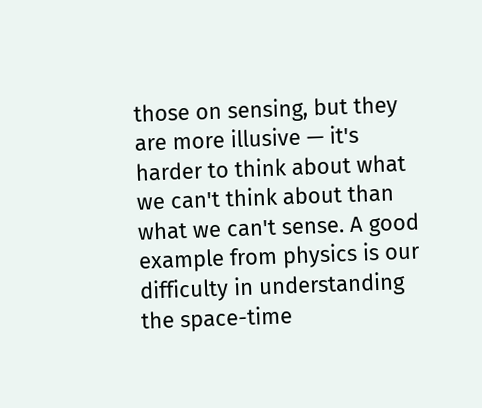those on sensing, but they are more illusive — it's harder to think about what we can't think about than what we can't sense. A good example from physics is our difficulty in understanding the space-time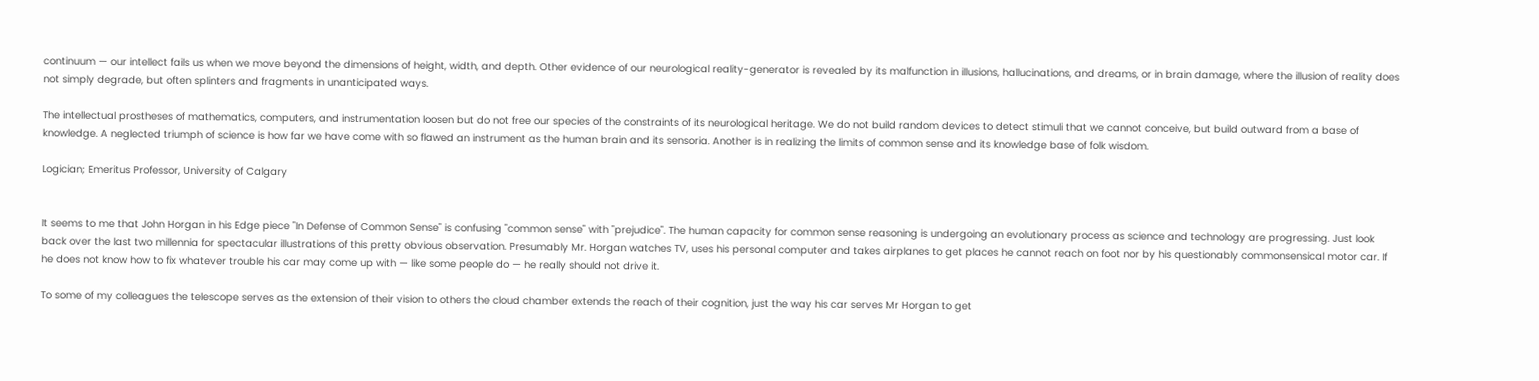continuum — our intellect fails us when we move beyond the dimensions of height, width, and depth. Other evidence of our neurological reality-generator is revealed by its malfunction in illusions, hallucinations, and dreams, or in brain damage, where the illusion of reality does not simply degrade, but often splinters and fragments in unanticipated ways.

The intellectual prostheses of mathematics, computers, and instrumentation loosen but do not free our species of the constraints of its neurological heritage. We do not build random devices to detect stimuli that we cannot conceive, but build outward from a base of knowledge. A neglected triumph of science is how far we have come with so flawed an instrument as the human brain and its sensoria. Another is in realizing the limits of common sense and its knowledge base of folk wisdom.

Logician; Emeritus Professor, University of Calgary


It seems to me that John Horgan in his Edge piece "In Defense of Common Sense" is confusing "common sense" with "prejudice". The human capacity for common sense reasoning is undergoing an evolutionary process as science and technology are progressing. Just look back over the last two millennia for spectacular illustrations of this pretty obvious observation. Presumably Mr. Horgan watches TV, uses his personal computer and takes airplanes to get places he cannot reach on foot nor by his questionably commonsensical motor car. If he does not know how to fix whatever trouble his car may come up with — like some people do — he really should not drive it.

To some of my colleagues the telescope serves as the extension of their vision to others the cloud chamber extends the reach of their cognition, just the way his car serves Mr Horgan to get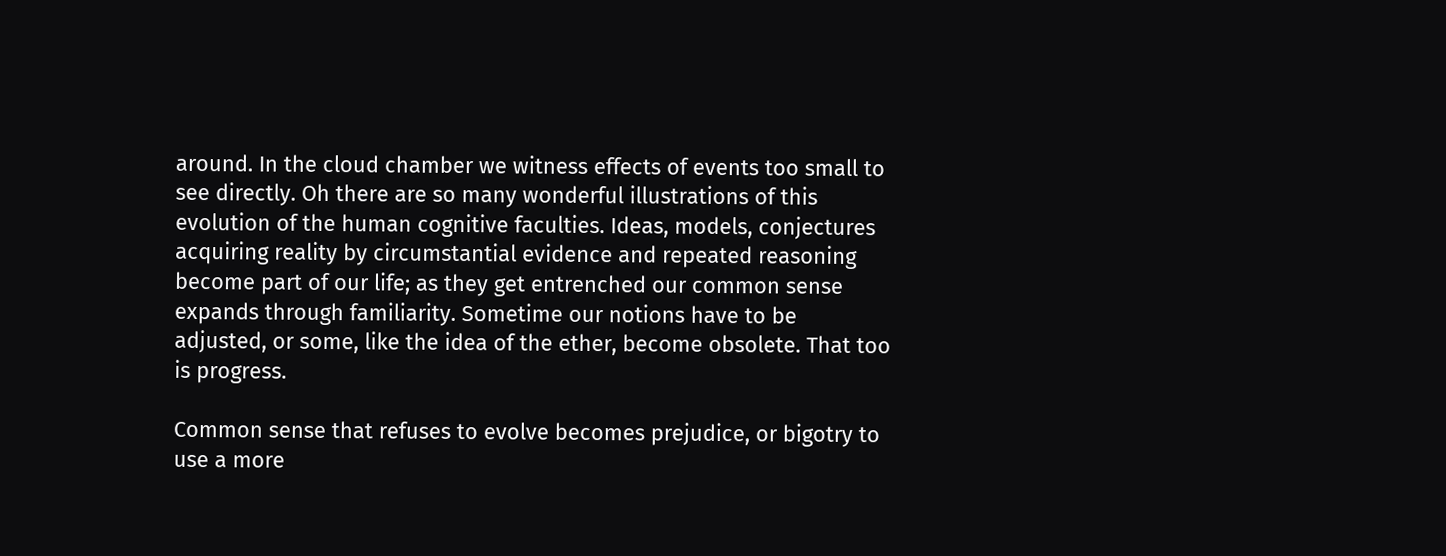around. In the cloud chamber we witness effects of events too small to see directly. Oh there are so many wonderful illustrations of this evolution of the human cognitive faculties. Ideas, models, conjectures acquiring reality by circumstantial evidence and repeated reasoning become part of our life; as they get entrenched our common sense expands through familiarity. Sometime our notions have to be adjusted, or some, like the idea of the ether, become obsolete. That too is progress.

Common sense that refuses to evolve becomes prejudice, or bigotry to use a more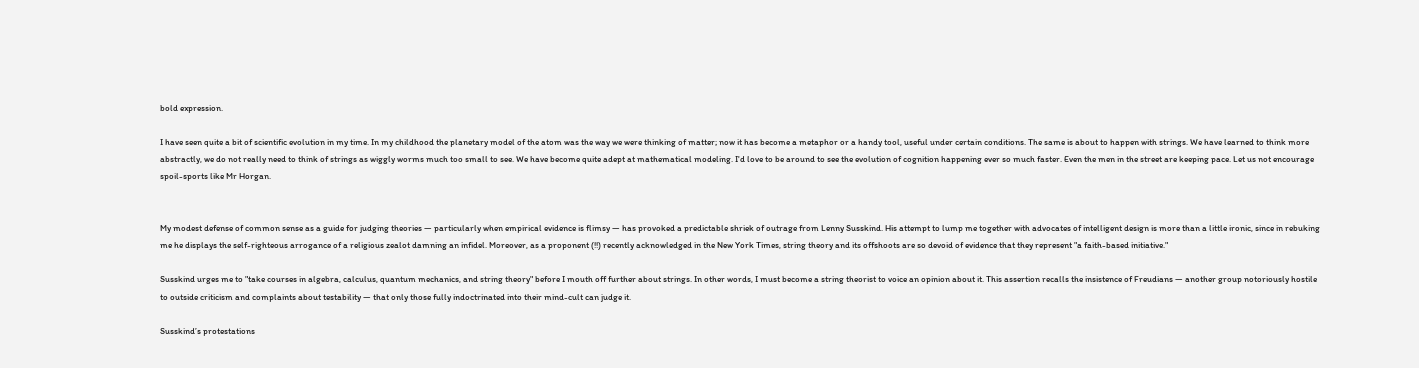bold expression.

I have seen quite a bit of scientific evolution in my time. In my childhood the planetary model of the atom was the way we were thinking of matter; now it has become a metaphor or a handy tool, useful under certain conditions. The same is about to happen with strings. We have learned to think more abstractly, we do not really need to think of strings as wiggly worms much too small to see. We have become quite adept at mathematical modeling. I'd love to be around to see the evolution of cognition happening ever so much faster. Even the men in the street are keeping pace. Let us not encourage spoil-sports like Mr Horgan.


My modest defense of common sense as a guide for judging theories — particularly when empirical evidence is flimsy — has provoked a predictable shriek of outrage from Lenny Susskind. His attempt to lump me together with advocates of intelligent design is more than a little ironic, since in rebuking me he displays the self-righteous arrogance of a religious zealot damning an infidel. Moreover, as a proponent (!!) recently acknowledged in the New York Times, string theory and its offshoots are so devoid of evidence that they represent "a faith-based initiative."

Susskind urges me to "take courses in algebra, calculus, quantum mechanics, and string theory" before I mouth off further about strings. In other words, I must become a string theorist to voice an opinion about it. This assertion recalls the insistence of Freudians — another group notoriously hostile to outside criticism and complaints about testability — that only those fully indoctrinated into their mind-cult can judge it.

Susskind’s protestations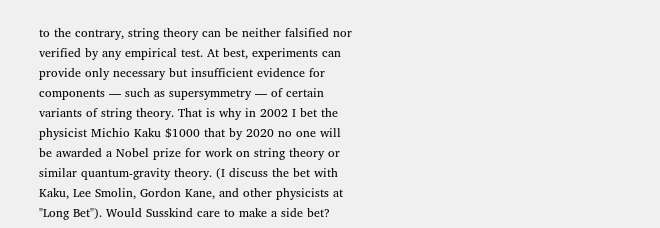to the contrary, string theory can be neither falsified nor verified by any empirical test. At best, experiments can provide only necessary but insufficient evidence for components — such as supersymmetry — of certain variants of string theory. That is why in 2002 I bet the physicist Michio Kaku $1000 that by 2020 no one will be awarded a Nobel prize for work on string theory or similar quantum-gravity theory. (I discuss the bet with Kaku, Lee Smolin, Gordon Kane, and other physicists at "Long Bet"). Would Susskind care to make a side bet?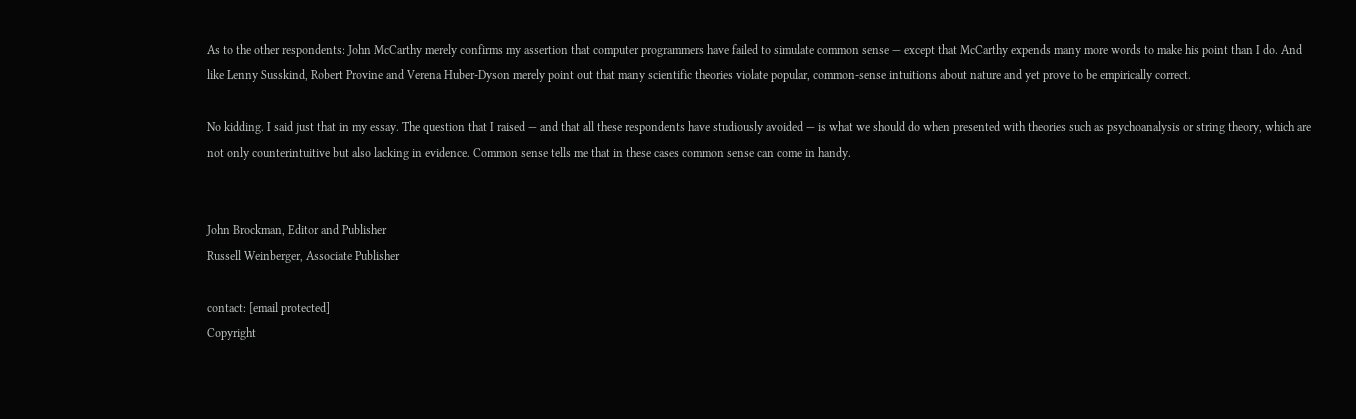As to the other respondents: John McCarthy merely confirms my assertion that computer programmers have failed to simulate common sense — except that McCarthy expends many more words to make his point than I do. And like Lenny Susskind, Robert Provine and Verena Huber-Dyson merely point out that many scientific theories violate popular, common-sense intuitions about nature and yet prove to be empirically correct.

No kidding. I said just that in my essay. The question that I raised — and that all these respondents have studiously avoided — is what we should do when presented with theories such as psychoanalysis or string theory, which are not only counterintuitive but also lacking in evidence. Common sense tells me that in these cases common sense can come in handy.


John Brockman, Editor and Publisher
Russell Weinberger, Associate Publisher

contact: [email protected]
Copyright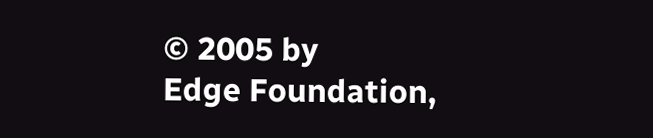© 2005 by
Edge Foundation,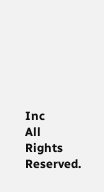Inc
All Rights Reserved.